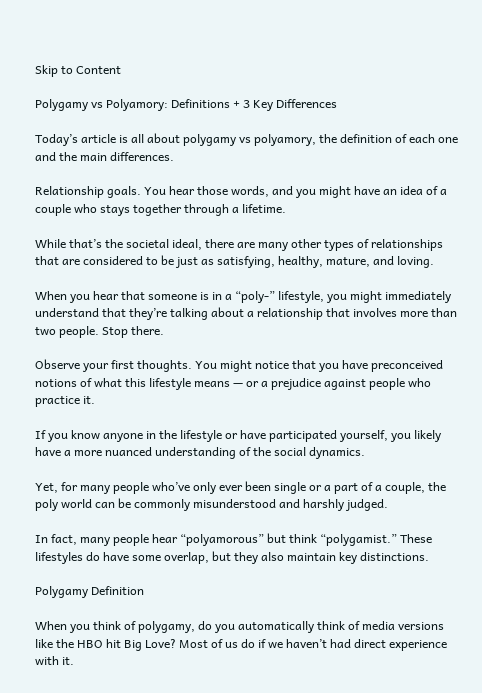Skip to Content

Polygamy vs Polyamory: Definitions + 3 Key Differences

Today’s article is all about polygamy vs polyamory, the definition of each one and the main differences.

Relationship goals. You hear those words, and you might have an idea of a couple who stays together through a lifetime.

While that’s the societal ideal, there are many other types of relationships that are considered to be just as satisfying, healthy, mature, and loving.

When you hear that someone is in a “poly-” lifestyle, you might immediately understand that they’re talking about a relationship that involves more than two people. Stop there.

Observe your first thoughts. You might notice that you have preconceived notions of what this lifestyle means — or a prejudice against people who practice it.

If you know anyone in the lifestyle or have participated yourself, you likely have a more nuanced understanding of the social dynamics.

Yet, for many people who’ve only ever been single or a part of a couple, the poly world can be commonly misunderstood and harshly judged.

In fact, many people hear “polyamorous” but think “polygamist.” These lifestyles do have some overlap, but they also maintain key distinctions.

Polygamy Definition

When you think of polygamy, do you automatically think of media versions like the HBO hit Big Love? Most of us do if we haven’t had direct experience with it.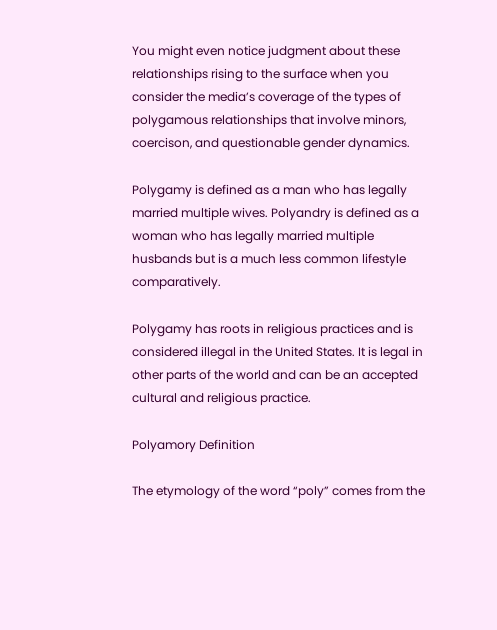You might even notice judgment about these relationships rising to the surface when you consider the media’s coverage of the types of polygamous relationships that involve minors, coercison, and questionable gender dynamics.

Polygamy is defined as a man who has legally married multiple wives. Polyandry is defined as a woman who has legally married multiple husbands but is a much less common lifestyle comparatively.

Polygamy has roots in religious practices and is considered illegal in the United States. It is legal in other parts of the world and can be an accepted cultural and religious practice.

Polyamory Definition

The etymology of the word “poly” comes from the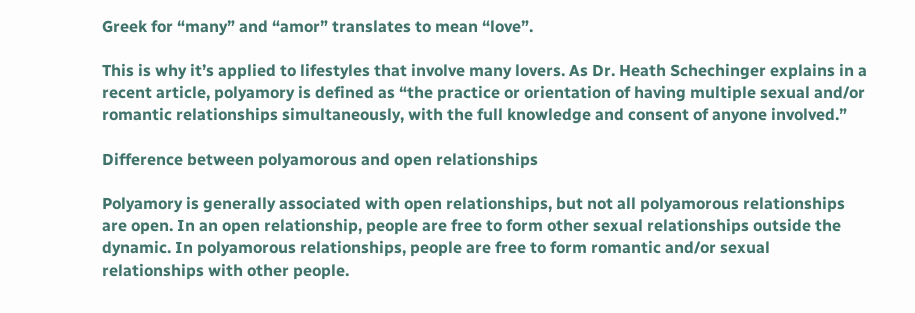Greek for “many” and “amor” translates to mean “love”.

This is why it’s applied to lifestyles that involve many lovers. As Dr. Heath Schechinger explains in a recent article, polyamory is defined as “the practice or orientation of having multiple sexual and/or romantic relationships simultaneously, with the full knowledge and consent of anyone involved.”

Difference between polyamorous and open relationships

Polyamory is generally associated with open relationships, but not all polyamorous relationships are open. In an open relationship, people are free to form other sexual relationships outside the dynamic. In polyamorous relationships, people are free to form romantic and/or sexual relationships with other people.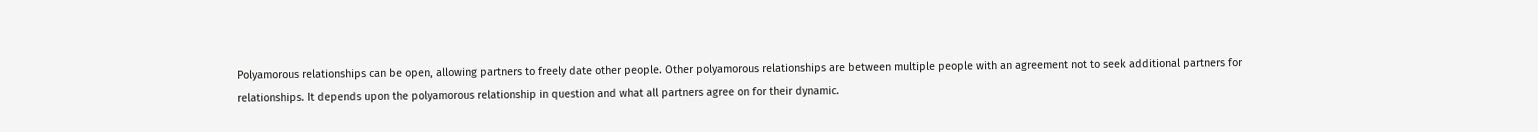Polyamorous relationships can be open, allowing partners to freely date other people. Other polyamorous relationships are between multiple people with an agreement not to seek additional partners for relationships. It depends upon the polyamorous relationship in question and what all partners agree on for their dynamic.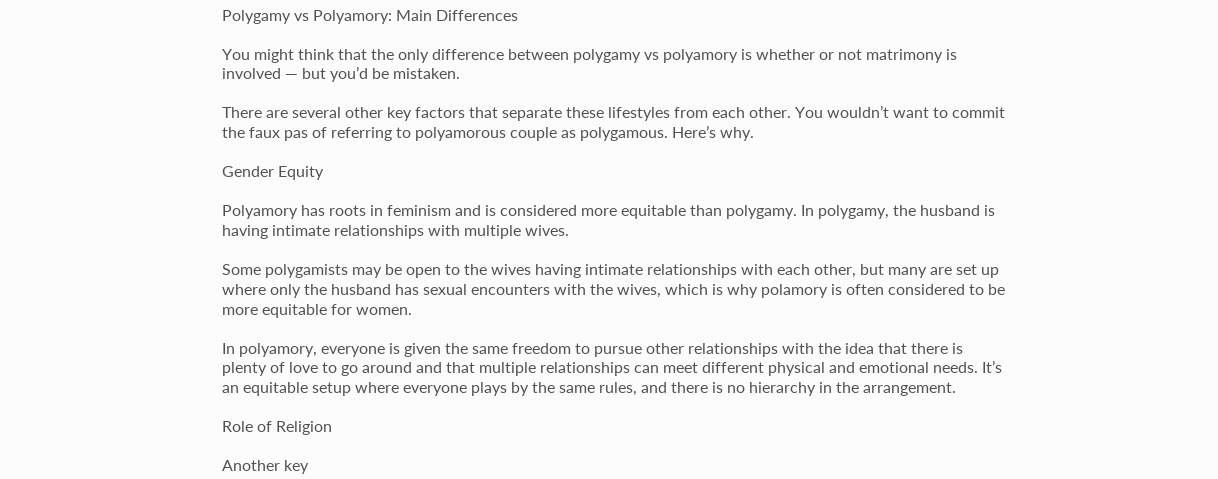Polygamy vs Polyamory: Main Differences

You might think that the only difference between polygamy vs polyamory is whether or not matrimony is involved — but you’d be mistaken.

There are several other key factors that separate these lifestyles from each other. You wouldn’t want to commit the faux pas of referring to polyamorous couple as polygamous. Here’s why.

Gender Equity

Polyamory has roots in feminism and is considered more equitable than polygamy. In polygamy, the husband is having intimate relationships with multiple wives.

Some polygamists may be open to the wives having intimate relationships with each other, but many are set up where only the husband has sexual encounters with the wives, which is why polamory is often considered to be more equitable for women.

In polyamory, everyone is given the same freedom to pursue other relationships with the idea that there is plenty of love to go around and that multiple relationships can meet different physical and emotional needs. It’s an equitable setup where everyone plays by the same rules, and there is no hierarchy in the arrangement.

Role of Religion

Another key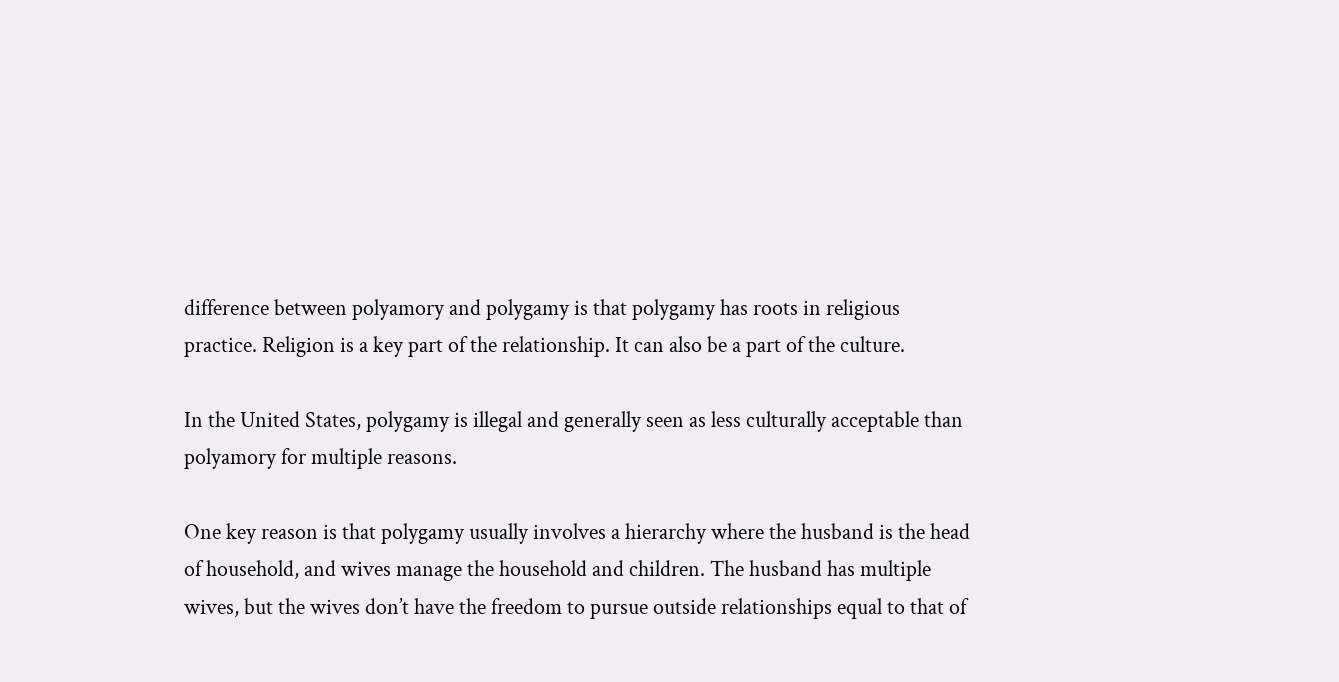difference between polyamory and polygamy is that polygamy has roots in religious practice. Religion is a key part of the relationship. It can also be a part of the culture.

In the United States, polygamy is illegal and generally seen as less culturally acceptable than polyamory for multiple reasons.

One key reason is that polygamy usually involves a hierarchy where the husband is the head of household, and wives manage the household and children. The husband has multiple wives, but the wives don’t have the freedom to pursue outside relationships equal to that of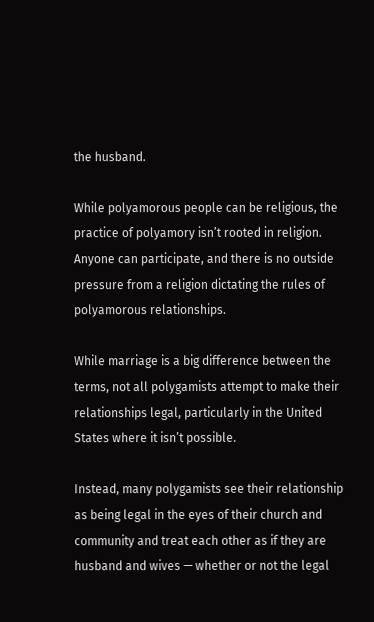the husband.

While polyamorous people can be religious, the practice of polyamory isn’t rooted in religion. Anyone can participate, and there is no outside pressure from a religion dictating the rules of polyamorous relationships.

While marriage is a big difference between the terms, not all polygamists attempt to make their relationships legal, particularly in the United States where it isn’t possible.

Instead, many polygamists see their relationship as being legal in the eyes of their church and community and treat each other as if they are husband and wives — whether or not the legal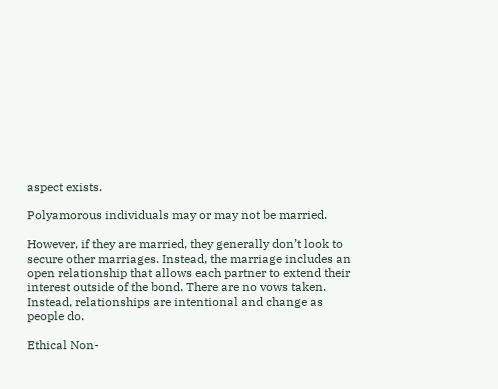aspect exists.

Polyamorous individuals may or may not be married.

However, if they are married, they generally don’t look to secure other marriages. Instead, the marriage includes an open relationship that allows each partner to extend their interest outside of the bond. There are no vows taken. Instead, relationships are intentional and change as people do.

Ethical Non-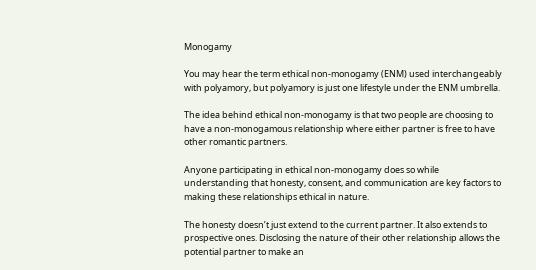Monogamy

You may hear the term ethical non-monogamy (ENM) used interchangeably with polyamory, but polyamory is just one lifestyle under the ENM umbrella.

The idea behind ethical non-monogamy is that two people are choosing to have a non-monogamous relationship where either partner is free to have other romantic partners.

Anyone participating in ethical non-monogamy does so while understanding that honesty, consent, and communication are key factors to making these relationships ethical in nature.

The honesty doesn’t just extend to the current partner. It also extends to prospective ones. Disclosing the nature of their other relationship allows the potential partner to make an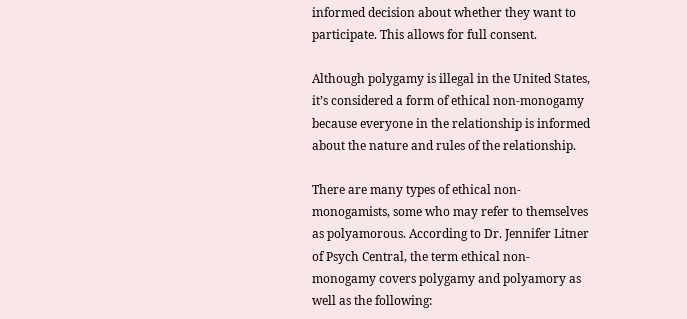informed decision about whether they want to participate. This allows for full consent.

Although polygamy is illegal in the United States, it’s considered a form of ethical non-monogamy because everyone in the relationship is informed about the nature and rules of the relationship.

There are many types of ethical non-monogamists, some who may refer to themselves as polyamorous. According to Dr. Jennifer Litner of Psych Central, the term ethical non-monogamy covers polygamy and polyamory as well as the following: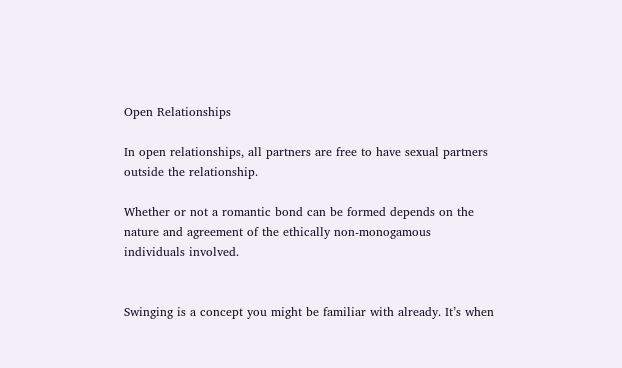Open Relationships

In open relationships, all partners are free to have sexual partners outside the relationship.

Whether or not a romantic bond can be formed depends on the nature and agreement of the ethically non-monogamous individuals involved.


Swinging is a concept you might be familiar with already. It’s when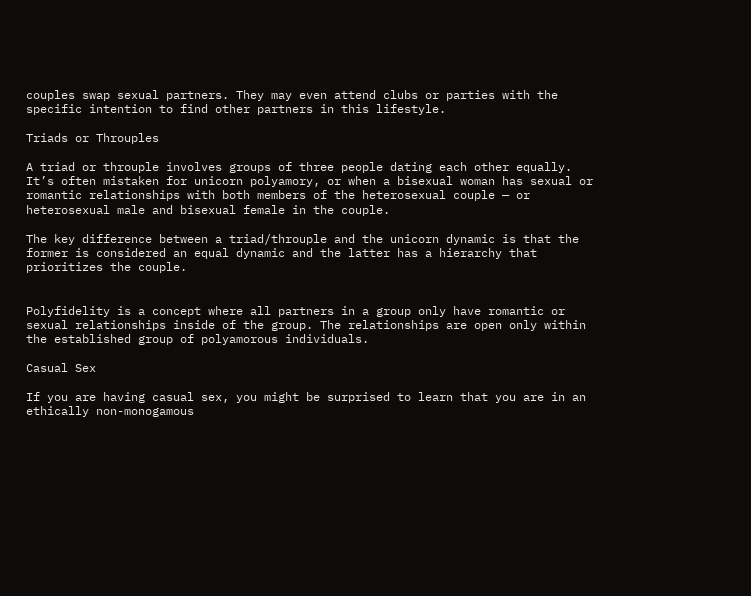couples swap sexual partners. They may even attend clubs or parties with the specific intention to find other partners in this lifestyle.

Triads or Throuples

A triad or throuple involves groups of three people dating each other equally. It’s often mistaken for unicorn polyamory, or when a bisexual woman has sexual or romantic relationships with both members of the heterosexual couple — or heterosexual male and bisexual female in the couple.

The key difference between a triad/throuple and the unicorn dynamic is that the former is considered an equal dynamic and the latter has a hierarchy that prioritizes the couple.


Polyfidelity is a concept where all partners in a group only have romantic or sexual relationships inside of the group. The relationships are open only within the established group of polyamorous individuals.

Casual Sex

If you are having casual sex, you might be surprised to learn that you are in an ethically non-monogamous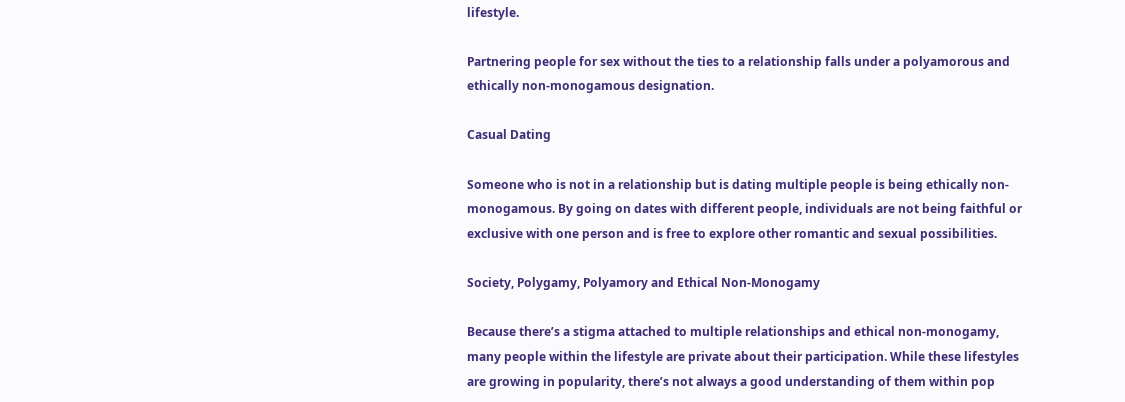lifestyle.

Partnering people for sex without the ties to a relationship falls under a polyamorous and ethically non-monogamous designation.

Casual Dating

Someone who is not in a relationship but is dating multiple people is being ethically non-monogamous. By going on dates with different people, individuals are not being faithful or exclusive with one person and is free to explore other romantic and sexual possibilities.

Society, Polygamy, Polyamory and Ethical Non-Monogamy

Because there’s a stigma attached to multiple relationships and ethical non-monogamy, many people within the lifestyle are private about their participation. While these lifestyles are growing in popularity, there’s not always a good understanding of them within pop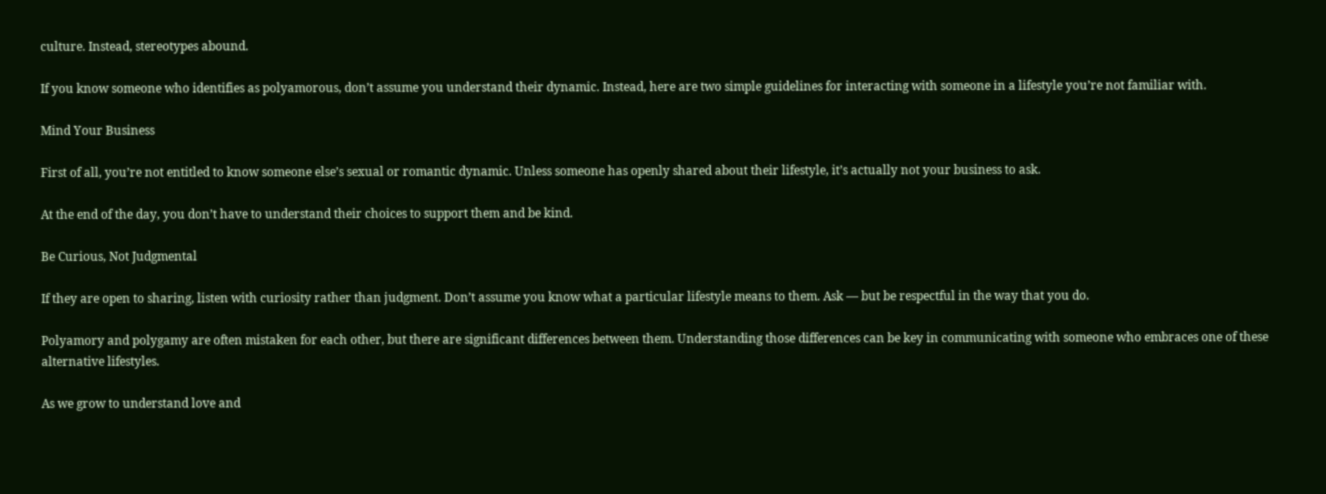culture. Instead, stereotypes abound.

If you know someone who identifies as polyamorous, don’t assume you understand their dynamic. Instead, here are two simple guidelines for interacting with someone in a lifestyle you’re not familiar with.

Mind Your Business

First of all, you’re not entitled to know someone else’s sexual or romantic dynamic. Unless someone has openly shared about their lifestyle, it’s actually not your business to ask.

At the end of the day, you don’t have to understand their choices to support them and be kind.

Be Curious, Not Judgmental

If they are open to sharing, listen with curiosity rather than judgment. Don’t assume you know what a particular lifestyle means to them. Ask — but be respectful in the way that you do.

Polyamory and polygamy are often mistaken for each other, but there are significant differences between them. Understanding those differences can be key in communicating with someone who embraces one of these alternative lifestyles.

As we grow to understand love and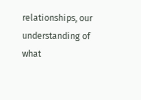relationships, our understanding of what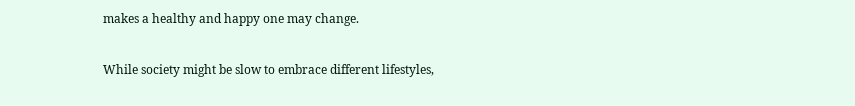makes a healthy and happy one may change.

While society might be slow to embrace different lifestyles,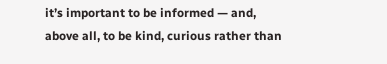it’s important to be informed — and, above all, to be kind, curious rather than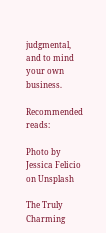judgmental, and to mind your own business.

Recommended reads:

Photo by Jessica Felicio on Unsplash

The Truly Charming